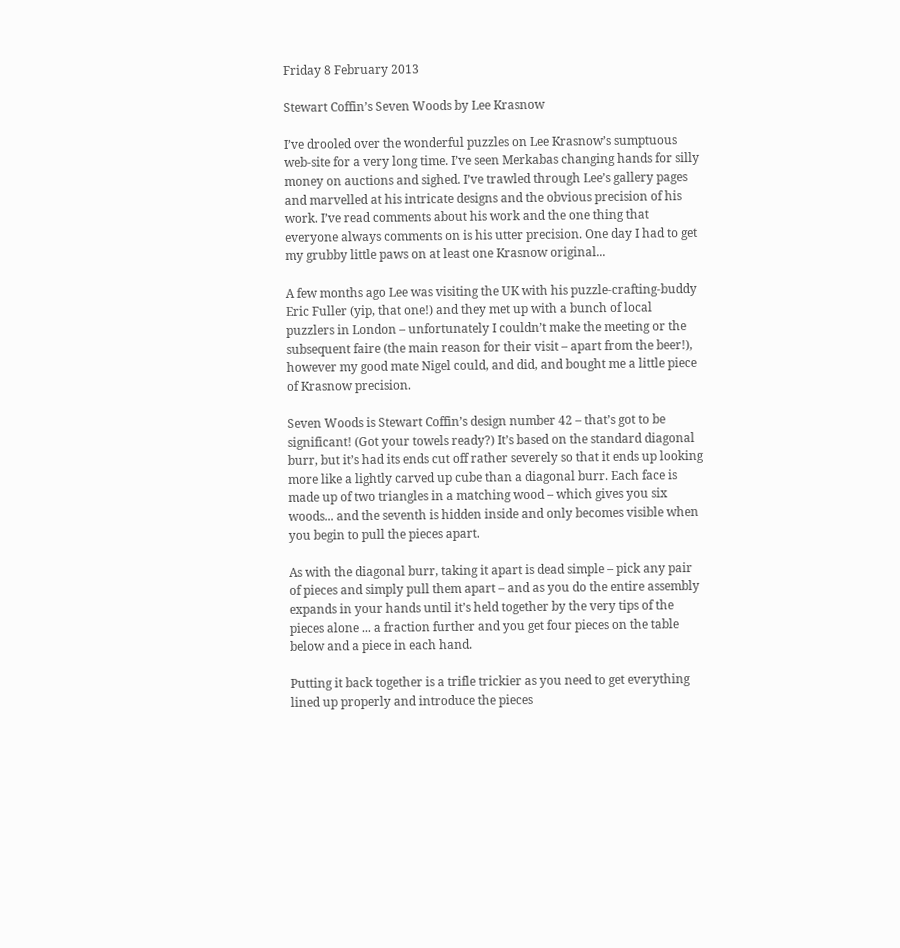Friday 8 February 2013

Stewart Coffin’s Seven Woods by Lee Krasnow

I’ve drooled over the wonderful puzzles on Lee Krasnow’s sumptuous web-site for a very long time. I’ve seen Merkabas changing hands for silly money on auctions and sighed. I’ve trawled through Lee’s gallery pages and marvelled at his intricate designs and the obvious precision of his work. I’ve read comments about his work and the one thing that everyone always comments on is his utter precision. One day I had to get my grubby little paws on at least one Krasnow original...

A few months ago Lee was visiting the UK with his puzzle-crafting-buddy Eric Fuller (yip, that one!) and they met up with a bunch of local puzzlers in London – unfortunately I couldn’t make the meeting or the subsequent faire (the main reason for their visit – apart from the beer!), however my good mate Nigel could, and did, and bought me a little piece of Krasnow precision.

Seven Woods is Stewart Coffin’s design number 42 – that’s got to be significant! (Got your towels ready?) It’s based on the standard diagonal burr, but it’s had its ends cut off rather severely so that it ends up looking more like a lightly carved up cube than a diagonal burr. Each face is made up of two triangles in a matching wood – which gives you six woods... and the seventh is hidden inside and only becomes visible when you begin to pull the pieces apart.

As with the diagonal burr, taking it apart is dead simple – pick any pair of pieces and simply pull them apart – and as you do the entire assembly expands in your hands until it’s held together by the very tips of the pieces alone ... a fraction further and you get four pieces on the table below and a piece in each hand.

Putting it back together is a trifle trickier as you need to get everything lined up properly and introduce the pieces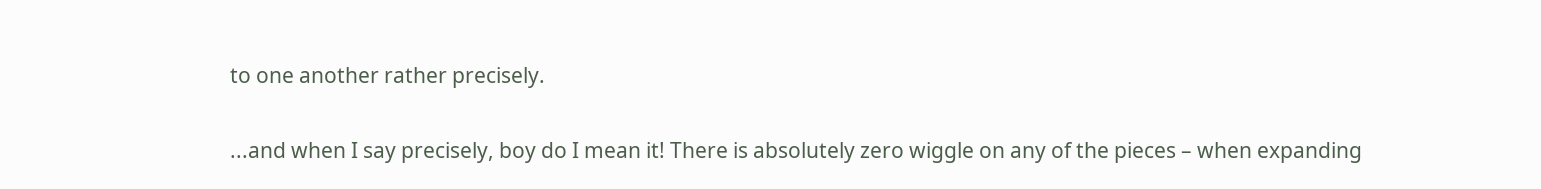to one another rather precisely.

...and when I say precisely, boy do I mean it! There is absolutely zero wiggle on any of the pieces – when expanding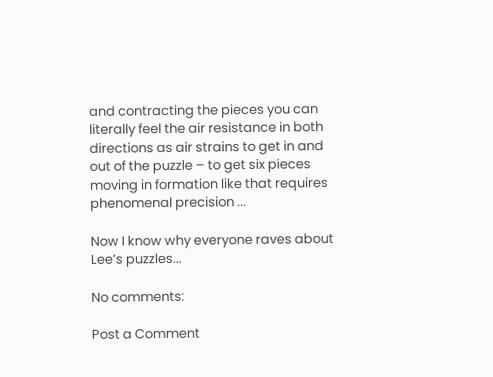and contracting the pieces you can literally feel the air resistance in both directions as air strains to get in and out of the puzzle – to get six pieces moving in formation like that requires phenomenal precision ...

Now I know why everyone raves about Lee’s puzzles...

No comments:

Post a Comment